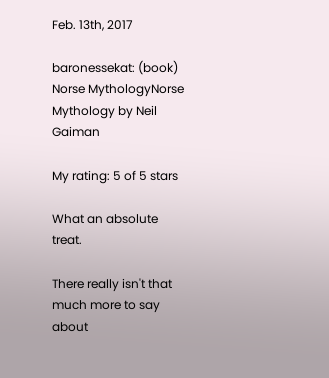Feb. 13th, 2017

baronessekat: (book)
Norse MythologyNorse Mythology by Neil Gaiman

My rating: 5 of 5 stars

What an absolute treat.

There really isn't that much more to say about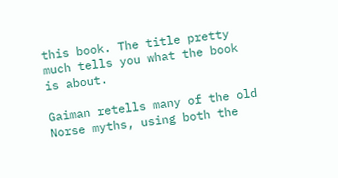this book. The title pretty much tells you what the book is about.

Gaiman retells many of the old Norse myths, using both the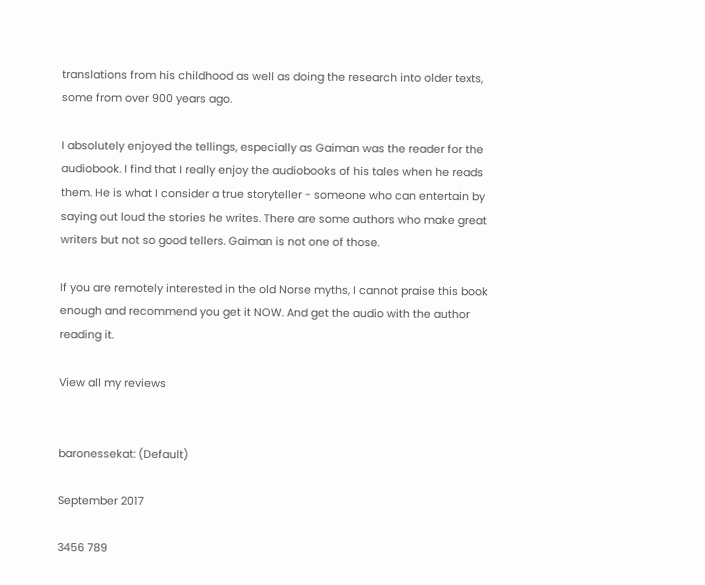translations from his childhood as well as doing the research into older texts, some from over 900 years ago.

I absolutely enjoyed the tellings, especially as Gaiman was the reader for the audiobook. I find that I really enjoy the audiobooks of his tales when he reads them. He is what I consider a true storyteller - someone who can entertain by saying out loud the stories he writes. There are some authors who make great writers but not so good tellers. Gaiman is not one of those.

If you are remotely interested in the old Norse myths, I cannot praise this book enough and recommend you get it NOW. And get the audio with the author reading it.

View all my reviews


baronessekat: (Default)

September 2017

3456 789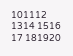101112 1314 1516
17 181920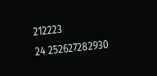212223
24 252627282930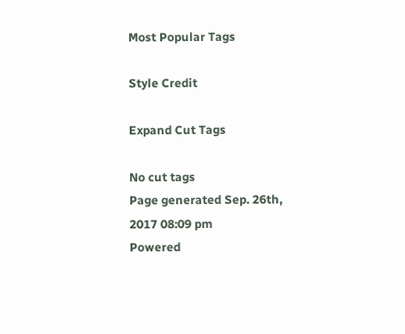Most Popular Tags

Style Credit

Expand Cut Tags

No cut tags
Page generated Sep. 26th, 2017 08:09 pm
Powered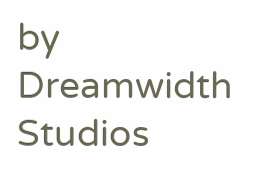by Dreamwidth Studios